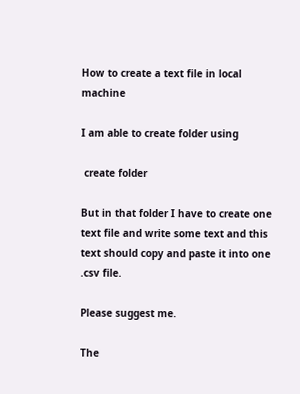How to create a text file in local machine

I am able to create folder using

 create folder

But in that folder I have to create one text file and write some text and this text should copy and paste it into one .csv file.

Please suggest me.

The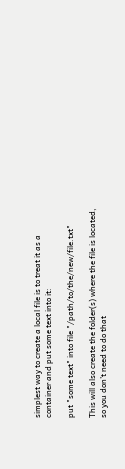simplest way to create a local file is to treat it as a container and put some text into it:

put "some text" into file "/path/to/the/new/file.txt"

This will also create the folder(s) where the file is located, so you don’t need to do that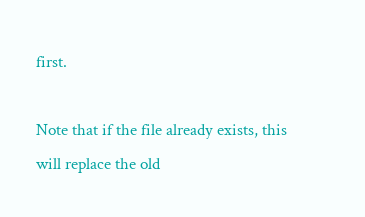first.

Note that if the file already exists, this will replace the old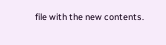file with the new contents.